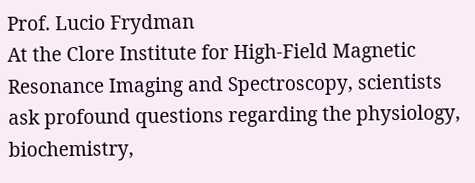Prof. Lucio Frydman
At the Clore Institute for High-Field Magnetic Resonance Imaging and Spectroscopy, scientists ask profound questions regarding the physiology, biochemistry,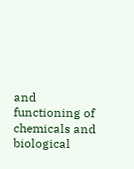and functioning of chemicals and biological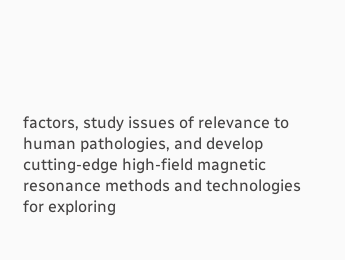factors, study issues of relevance to human pathologies, and develop cutting-edge high-field magnetic resonance methods and technologies for exploring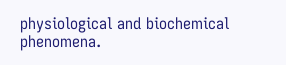physiological and biochemical phenomena.